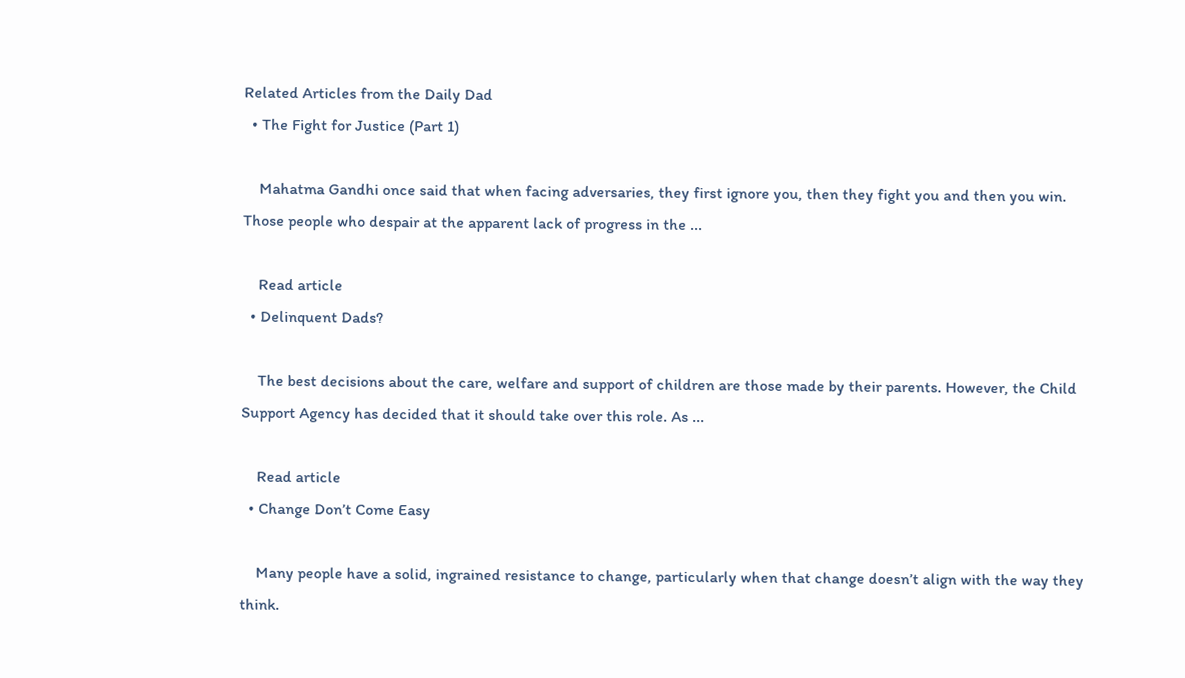Related Articles from the Daily Dad
  • The Fight for Justice (Part 1)

    Mahatma Gandhi once said that when facing adversaries, they first ignore you, then they fight you and then you win. Those people who despair at the apparent lack of progress in the ...

    Read article
  • Delinquent Dads?

    The best decisions about the care, welfare and support of children are those made by their parents. However, the Child Support Agency has decided that it should take over this role. As ...

    Read article
  • Change Don’t Come Easy

    Many people have a solid, ingrained resistance to change, particularly when that change doesn’t align with the way they think.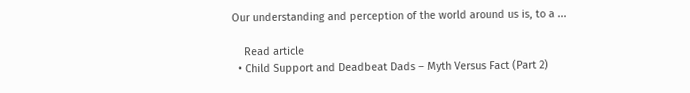Our understanding and perception of the world around us is, to a ...

    Read article
  • Child Support and Deadbeat Dads – Myth Versus Fact (Part 2)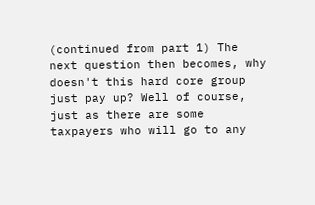(continued from part 1) The next question then becomes, why doesn't this hard core group just pay up? Well of course, just as there are some taxpayers who will go to any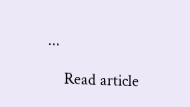...

    Read article